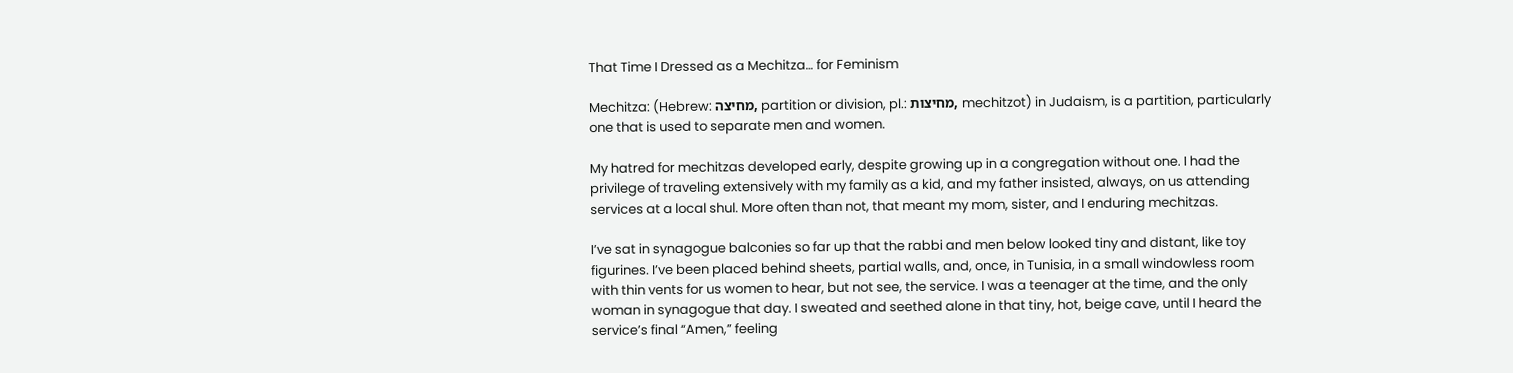That Time I Dressed as a Mechitza… for Feminism

Mechitza: (Hebrew: מחיצה, partition or division, pl.: מחיצות, mechitzot) in Judaism, is a partition, particularly one that is used to separate men and women.

My hatred for mechitzas developed early, despite growing up in a congregation without one. I had the privilege of traveling extensively with my family as a kid, and my father insisted, always, on us attending services at a local shul. More often than not, that meant my mom, sister, and I enduring mechitzas.

I’ve sat in synagogue balconies so far up that the rabbi and men below looked tiny and distant, like toy figurines. I’ve been placed behind sheets, partial walls, and, once, in Tunisia, in a small windowless room with thin vents for us women to hear, but not see, the service. I was a teenager at the time, and the only woman in synagogue that day. I sweated and seethed alone in that tiny, hot, beige cave, until I heard the service’s final “Amen,” feeling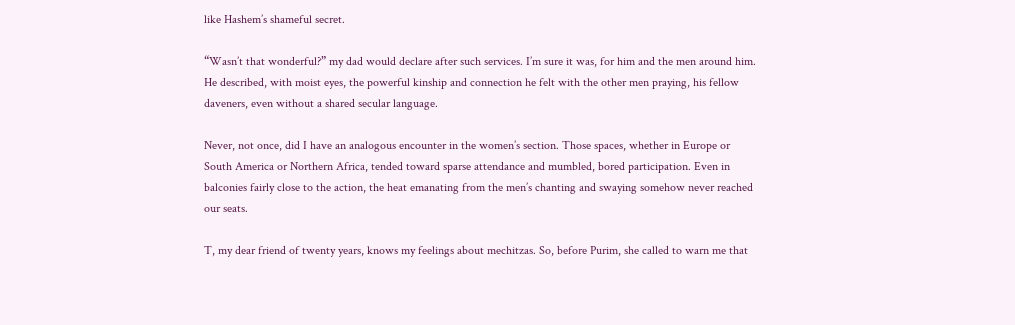like Hashem’s shameful secret.

“Wasn’t that wonderful?” my dad would declare after such services. I’m sure it was, for him and the men around him. He described, with moist eyes, the powerful kinship and connection he felt with the other men praying, his fellow daveners, even without a shared secular language.

Never, not once, did I have an analogous encounter in the women’s section. Those spaces, whether in Europe or South America or Northern Africa, tended toward sparse attendance and mumbled, bored participation. Even in balconies fairly close to the action, the heat emanating from the men’s chanting and swaying somehow never reached our seats.

T, my dear friend of twenty years, knows my feelings about mechitzas. So, before Purim, she called to warn me that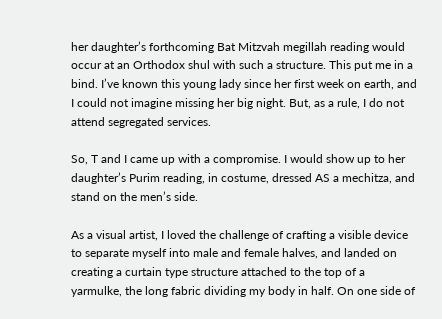her daughter’s forthcoming Bat Mitzvah megillah reading would occur at an Orthodox shul with such a structure. This put me in a bind. I’ve known this young lady since her first week on earth, and I could not imagine missing her big night. But, as a rule, I do not attend segregated services.

So, T and I came up with a compromise. I would show up to her daughter’s Purim reading, in costume, dressed AS a mechitza, and stand on the men’s side.

As a visual artist, I loved the challenge of crafting a visible device to separate myself into male and female halves, and landed on creating a curtain type structure attached to the top of a yarmulke, the long fabric dividing my body in half. On one side of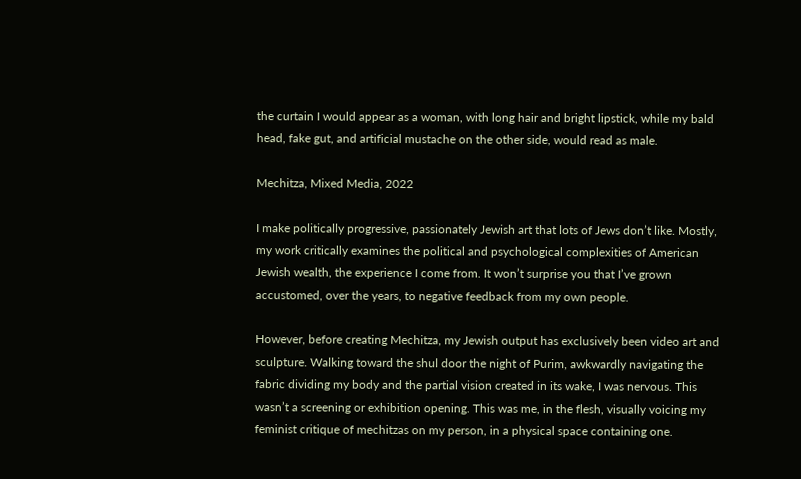the curtain I would appear as a woman, with long hair and bright lipstick, while my bald head, fake gut, and artificial mustache on the other side, would read as male.

Mechitza, Mixed Media, 2022

I make politically progressive, passionately Jewish art that lots of Jews don’t like. Mostly, my work critically examines the political and psychological complexities of American Jewish wealth, the experience I come from. It won’t surprise you that I’ve grown accustomed, over the years, to negative feedback from my own people.

However, before creating Mechitza, my Jewish output has exclusively been video art and sculpture. Walking toward the shul door the night of Purim, awkwardly navigating the fabric dividing my body and the partial vision created in its wake, I was nervous. This wasn’t a screening or exhibition opening. This was me, in the flesh, visually voicing my feminist critique of mechitzas on my person, in a physical space containing one.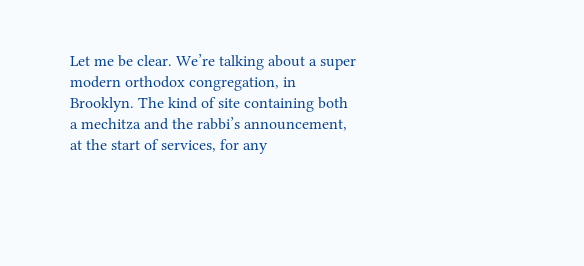Let me be clear. We’re talking about a super modern orthodox congregation, in Brooklyn. The kind of site containing both a mechitza and the rabbi’s announcement, at the start of services, for any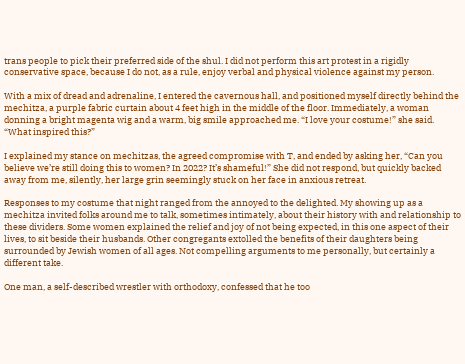trans people to pick their preferred side of the shul. I did not perform this art protest in a rigidly conservative space, because I do not, as a rule, enjoy verbal and physical violence against my person.

With a mix of dread and adrenaline, I entered the cavernous hall, and positioned myself directly behind the mechitza, a purple fabric curtain about 4 feet high in the middle of the floor. Immediately, a woman donning a bright magenta wig and a warm, big smile approached me. “I love your costume!” she said. “What inspired this?”

I explained my stance on mechitzas, the agreed compromise with T, and ended by asking her, “Can you believe we’re still doing this to women? In 2022? It’s shameful!” She did not respond, but quickly backed away from me, silently, her large grin seemingly stuck on her face in anxious retreat.

Responses to my costume that night ranged from the annoyed to the delighted. My showing up as a mechitza invited folks around me to talk, sometimes intimately, about their history with and relationship to these dividers. Some women explained the relief and joy of not being expected, in this one aspect of their lives, to sit beside their husbands. Other congregants extolled the benefits of their daughters being surrounded by Jewish women of all ages. Not compelling arguments to me personally, but certainly a different take.

One man, a self-described wrestler with orthodoxy, confessed that he too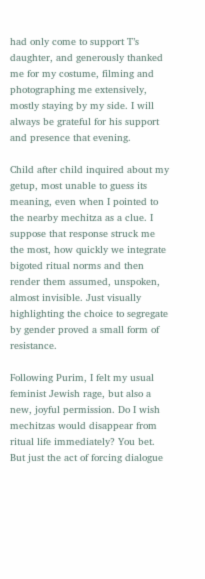had only come to support T’s daughter, and generously thanked me for my costume, filming and photographing me extensively, mostly staying by my side. I will always be grateful for his support and presence that evening.

Child after child inquired about my getup, most unable to guess its meaning, even when I pointed to the nearby mechitza as a clue. I suppose that response struck me the most, how quickly we integrate bigoted ritual norms and then render them assumed, unspoken, almost invisible. Just visually highlighting the choice to segregate by gender proved a small form of resistance.

Following Purim, I felt my usual feminist Jewish rage, but also a new, joyful permission. Do I wish mechitzas would disappear from ritual life immediately? You bet. But just the act of forcing dialogue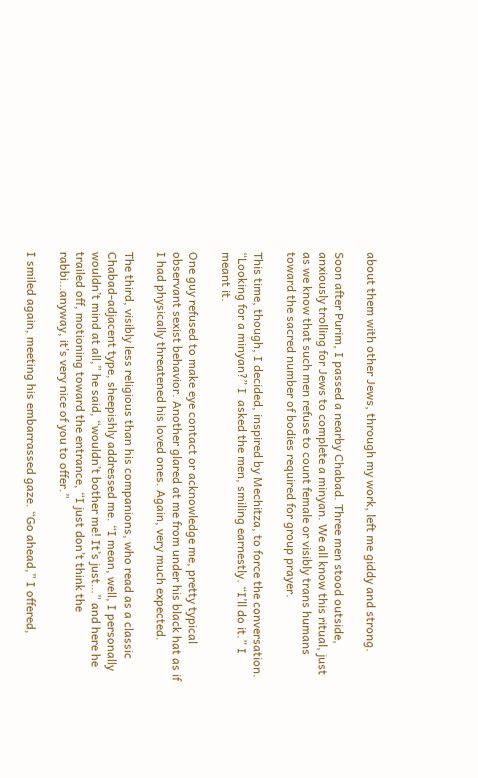about them with other Jews, through my work, left me giddy and strong.

Soon after Purim, I passed a nearby Chabad. Three men stood outside, anxiously trolling for Jews to complete a minyan. We all know this ritual, just as we know that such men refuse to count female or visibly trans humans toward the sacred number of bodies required for group prayer.

This time, though, I decided, inspired by Mechitza, to force the conversation. “Looking for a minyan?” I  asked the men, smiling earnestly. “I’ll do it.” I meant it.

One guy refused to make eye contact or acknowledge me, pretty typical observant sexist behavior. Another glared at me from under his black hat as if I had physically threatened his loved ones. Again, very much expected.

The third, visibly less religious than his companions, who read as a classic Chabad-adjacent type, sheepishly addressed me. “I mean, well, I personally wouldn’t mind at all,” he said, “wouldn’t bother me! It’s just…” and here he trailed off, motioning toward the entrance, “I just don’t think the rabbi…anyway, it’s very nice of you to offer.”

I smiled again, meeting his embarrassed gaze. “Go ahead,” I offered,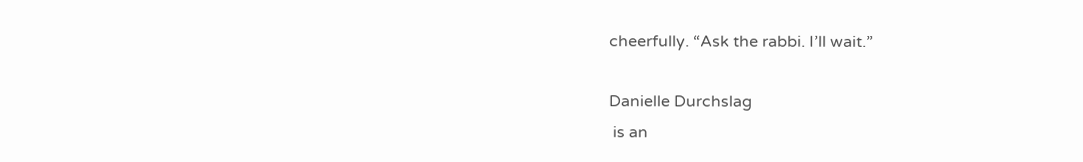cheerfully. “Ask the rabbi. I’ll wait.”

Danielle Durchslag
 is an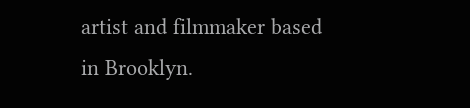artist and filmmaker based in Brooklyn.